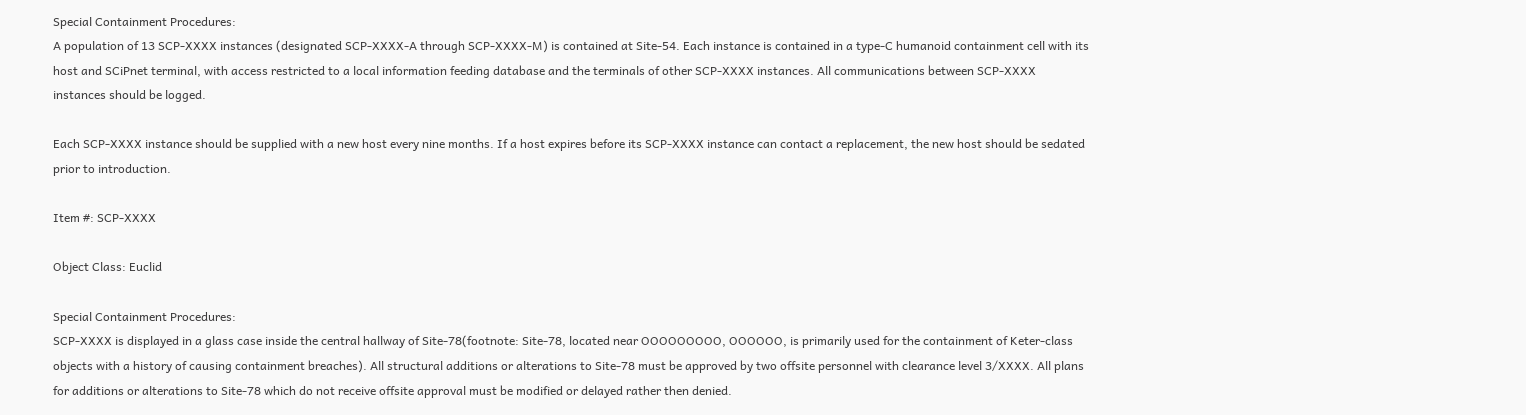Special Containment Procedures:
A population of 13 SCP-XXXX instances (designated SCP-XXXX-A through SCP-XXXX-M) is contained at Site-54. Each instance is contained in a type-C humanoid containment cell with its host and SCiPnet terminal, with access restricted to a local information feeding database and the terminals of other SCP-XXXX instances. All communications between SCP-XXXX instances should be logged.

Each SCP-XXXX instance should be supplied with a new host every nine months. If a host expires before its SCP-XXXX instance can contact a replacement, the new host should be sedated prior to introduction.

Item #: SCP-XXXX

Object Class: Euclid

Special Containment Procedures:
SCP-XXXX is displayed in a glass case inside the central hallway of Site-78(footnote: Site-78, located near OOOOOOOOO, OOOOOO, is primarily used for the containment of Keter-class objects with a history of causing containment breaches). All structural additions or alterations to Site-78 must be approved by two offsite personnel with clearance level 3/XXXX. All plans for additions or alterations to Site-78 which do not receive offsite approval must be modified or delayed rather then denied.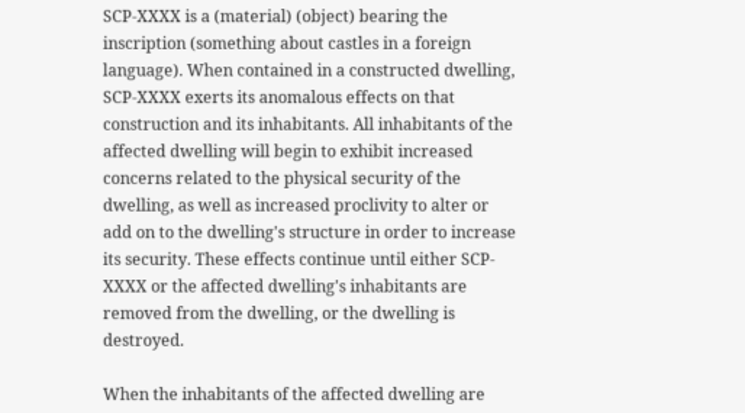SCP-XXXX is a (material) (object) bearing the inscription (something about castles in a foreign language). When contained in a constructed dwelling, SCP-XXXX exerts its anomalous effects on that construction and its inhabitants. All inhabitants of the affected dwelling will begin to exhibit increased concerns related to the physical security of the dwelling, as well as increased proclivity to alter or add on to the dwelling's structure in order to increase its security. These effects continue until either SCP-XXXX or the affected dwelling's inhabitants are removed from the dwelling, or the dwelling is destroyed.

When the inhabitants of the affected dwelling are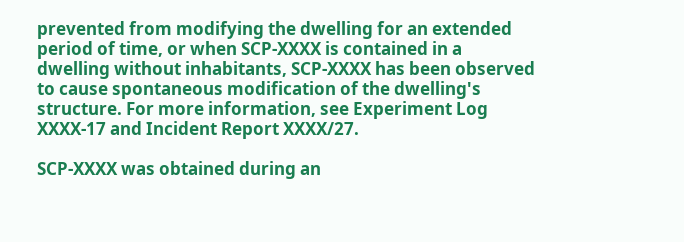prevented from modifying the dwelling for an extended period of time, or when SCP-XXXX is contained in a dwelling without inhabitants, SCP-XXXX has been observed to cause spontaneous modification of the dwelling's structure. For more information, see Experiment Log XXXX-17 and Incident Report XXXX/27.

SCP-XXXX was obtained during an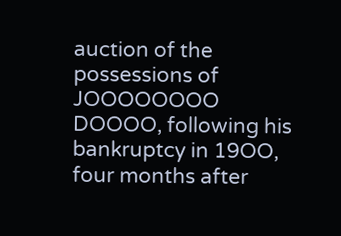auction of the possessions of JOOOOOOOO DOOOO, following his bankruptcy in 19OO, four months after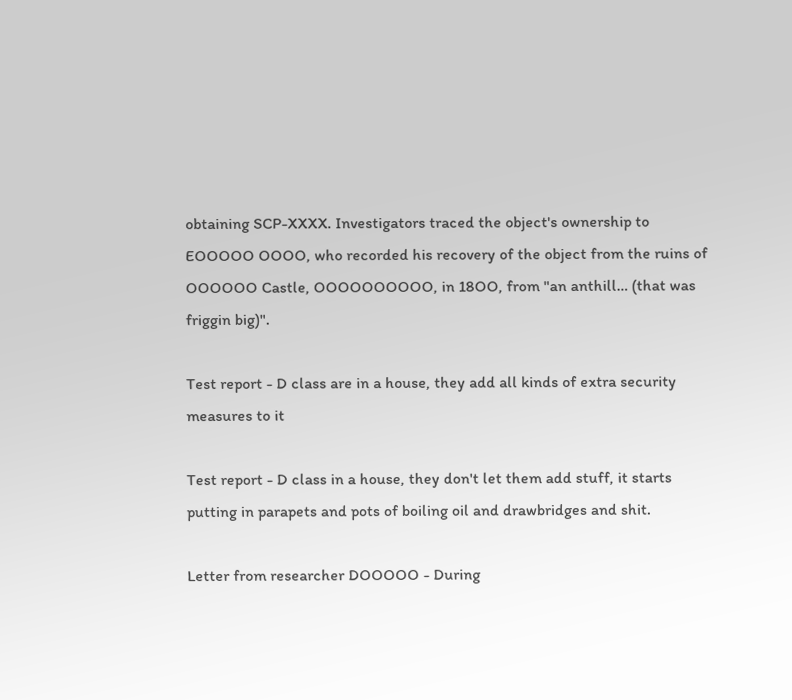obtaining SCP-XXXX. Investigators traced the object's ownership to EOOOOO OOOO, who recorded his recovery of the object from the ruins of OOOOOO Castle, OOOOOOOOOO, in 18OO, from "an anthill… (that was friggin big)".

Test report - D class are in a house, they add all kinds of extra security measures to it

Test report - D class in a house, they don't let them add stuff, it starts putting in parapets and pots of boiling oil and drawbridges and shit.

Letter from researcher DOOOOO - During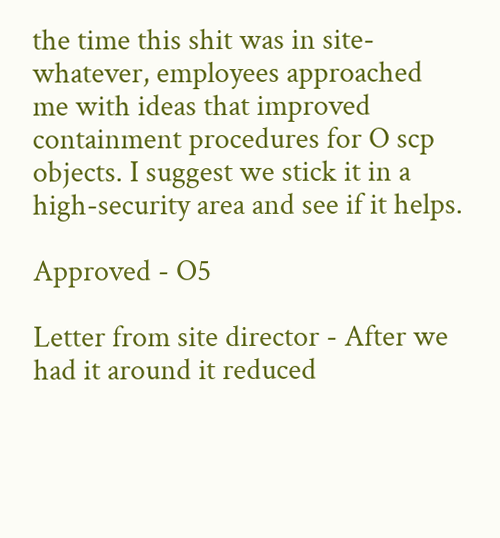the time this shit was in site-whatever, employees approached me with ideas that improved containment procedures for O scp objects. I suggest we stick it in a high-security area and see if it helps.

Approved - O5

Letter from site director - After we had it around it reduced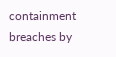containment breaches by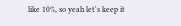like 10%, so yeah let's keep it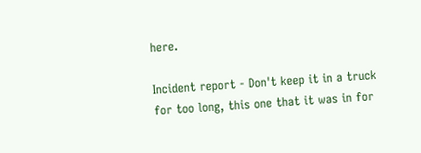here.

Incident report - Don't keep it in a truck for too long, this one that it was in for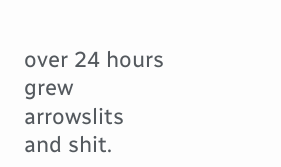over 24 hours grew arrowslits and shit.